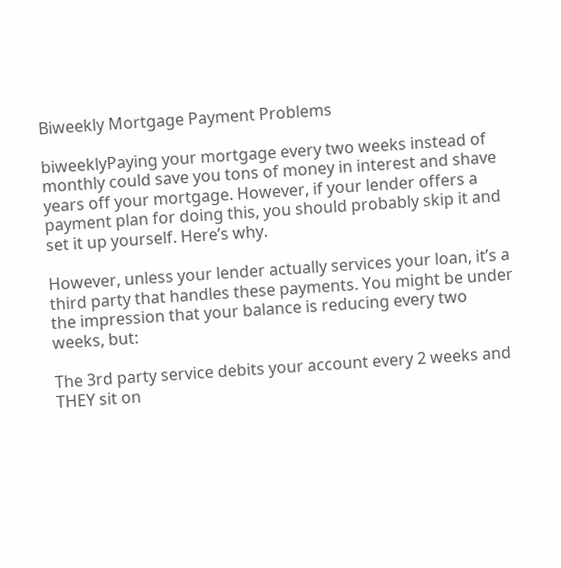Biweekly Mortgage Payment Problems

biweeklyPaying your mortgage every two weeks instead of monthly could save you tons of money in interest and shave years off your mortgage. However, if your lender offers a payment plan for doing this, you should probably skip it and set it up yourself. Here’s why.

However, unless your lender actually services your loan, it’s a third party that handles these payments. You might be under the impression that your balance is reducing every two weeks, but:

The 3rd party service debits your account every 2 weeks and THEY sit on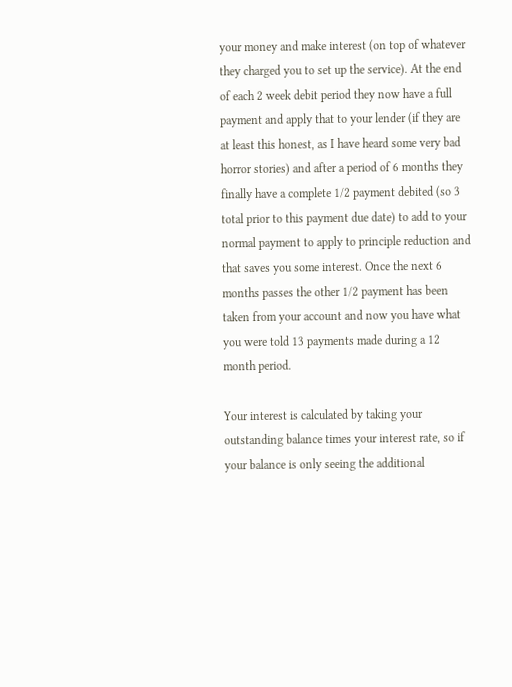your money and make interest (on top of whatever they charged you to set up the service). At the end of each 2 week debit period they now have a full payment and apply that to your lender (if they are at least this honest, as I have heard some very bad horror stories) and after a period of 6 months they finally have a complete 1/2 payment debited (so 3 total prior to this payment due date) to add to your normal payment to apply to principle reduction and that saves you some interest. Once the next 6 months passes the other 1/2 payment has been taken from your account and now you have what you were told 13 payments made during a 12 month period.

Your interest is calculated by taking your outstanding balance times your interest rate, so if your balance is only seeing the additional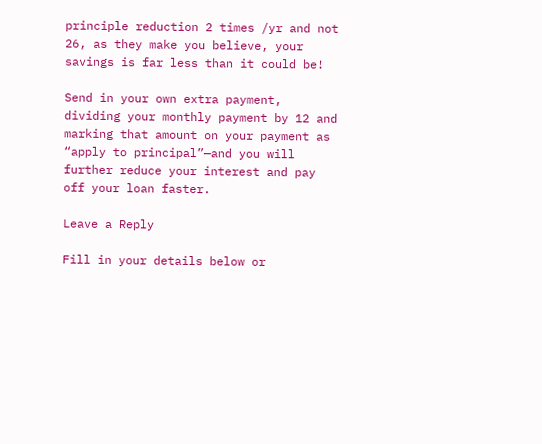principle reduction 2 times /yr and not 26, as they make you believe, your savings is far less than it could be!

Send in your own extra payment,  dividing your monthly payment by 12 and marking that amount on your payment as “apply to principal”—and you will further reduce your interest and pay off your loan faster.

Leave a Reply

Fill in your details below or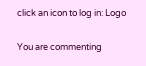click an icon to log in: Logo

You are commenting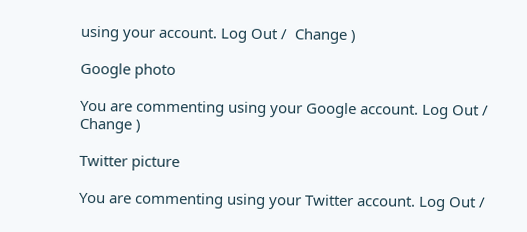using your account. Log Out /  Change )

Google photo

You are commenting using your Google account. Log Out /  Change )

Twitter picture

You are commenting using your Twitter account. Log Out /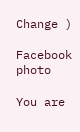Change )

Facebook photo

You are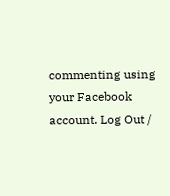commenting using your Facebook account. Log Out /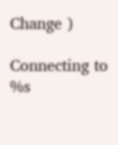Change )

Connecting to %s